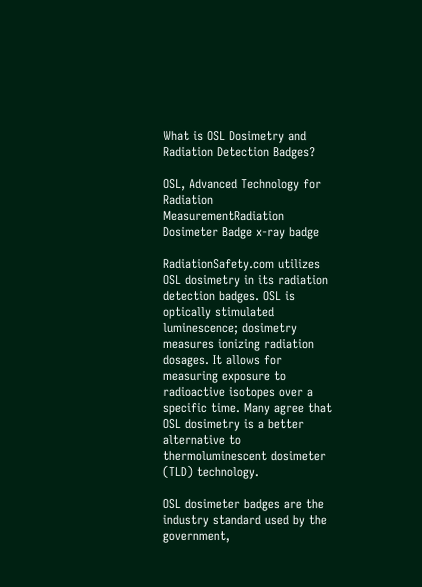What is OSL Dosimetry and Radiation Detection Badges?

OSL, Advanced Technology for Radiation MeasurementRadiation Dosimeter Badge x-ray badge

RadiationSafety.com utilizes OSL dosimetry in its radiation detection badges. OSL is optically stimulated luminescence; dosimetry measures ionizing radiation dosages. It allows for measuring exposure to radioactive isotopes over a specific time. Many agree that OSL dosimetry is a better alternative to thermoluminescent dosimeter (TLD) technology.

OSL dosimeter badges are the industry standard used by the government,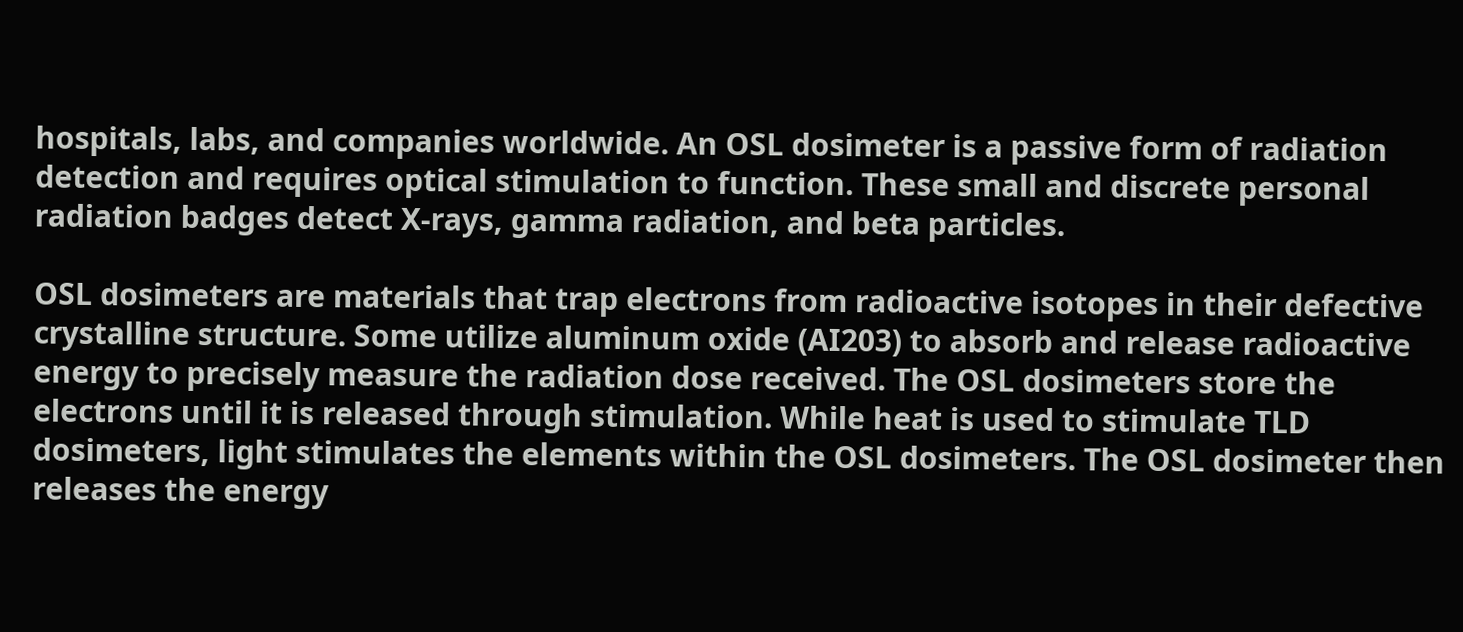hospitals, labs, and companies worldwide. An OSL dosimeter is a passive form of radiation detection and requires optical stimulation to function. These small and discrete personal radiation badges detect X-rays, gamma radiation, and beta particles.

OSL dosimeters are materials that trap electrons from radioactive isotopes in their defective crystalline structure. Some utilize aluminum oxide (AI203) to absorb and release radioactive energy to precisely measure the radiation dose received. The OSL dosimeters store the electrons until it is released through stimulation. While heat is used to stimulate TLD dosimeters, light stimulates the elements within the OSL dosimeters. The OSL dosimeter then releases the energy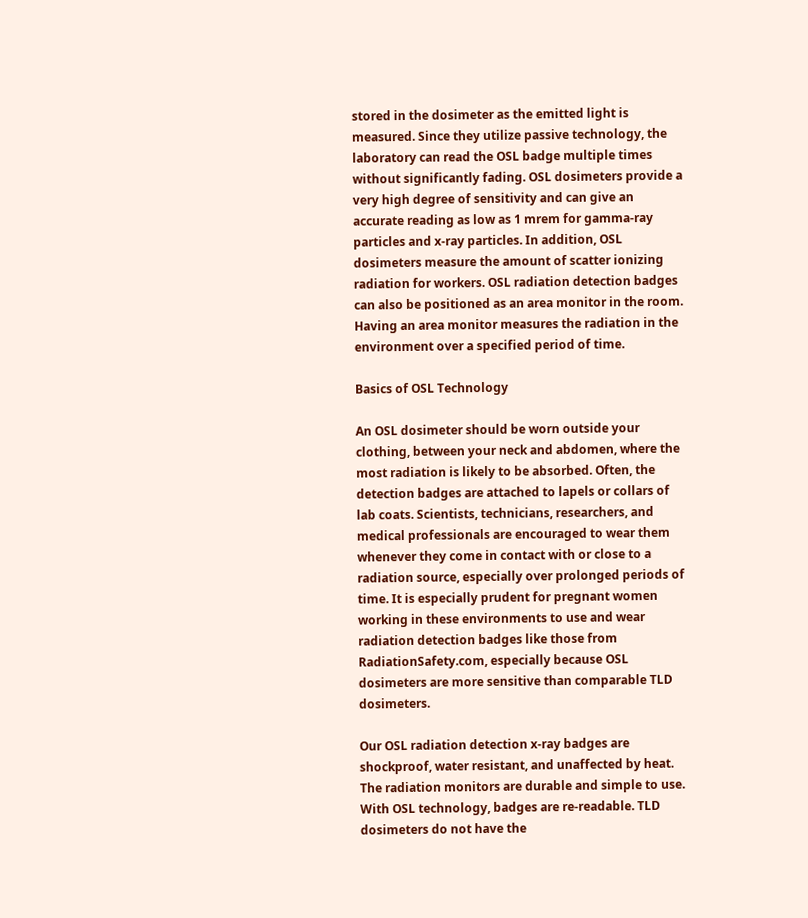stored in the dosimeter as the emitted light is measured. Since they utilize passive technology, the laboratory can read the OSL badge multiple times without significantly fading. OSL dosimeters provide a very high degree of sensitivity and can give an accurate reading as low as 1 mrem for gamma-ray particles and x-ray particles. In addition, OSL dosimeters measure the amount of scatter ionizing radiation for workers. OSL radiation detection badges can also be positioned as an area monitor in the room. Having an area monitor measures the radiation in the environment over a specified period of time.

Basics of OSL Technology

An OSL dosimeter should be worn outside your clothing, between your neck and abdomen, where the most radiation is likely to be absorbed. Often, the detection badges are attached to lapels or collars of lab coats. Scientists, technicians, researchers, and medical professionals are encouraged to wear them whenever they come in contact with or close to a radiation source, especially over prolonged periods of time. It is especially prudent for pregnant women working in these environments to use and wear radiation detection badges like those from RadiationSafety.com, especially because OSL dosimeters are more sensitive than comparable TLD dosimeters.

Our OSL radiation detection x-ray badges are shockproof, water resistant, and unaffected by heat. The radiation monitors are durable and simple to use. With OSL technology, badges are re-readable. TLD dosimeters do not have the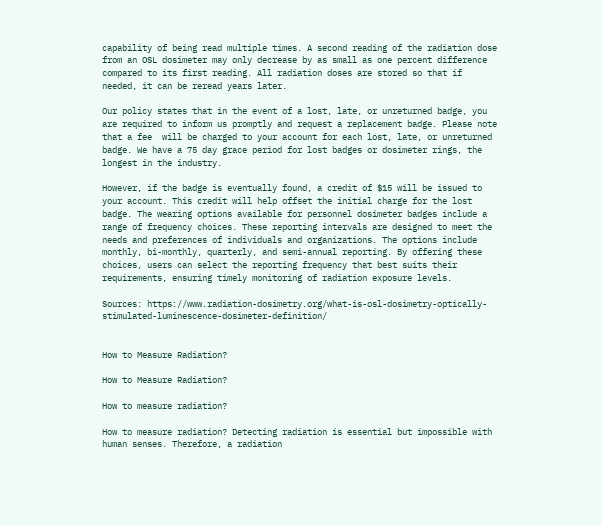capability of being read multiple times. A second reading of the radiation dose from an OSL dosimeter may only decrease by as small as one percent difference compared to its first reading. All radiation doses are stored so that if needed, it can be reread years later.

Our policy states that in the event of a lost, late, or unreturned badge, you are required to inform us promptly and request a replacement badge. Please note that a fee  will be charged to your account for each lost, late, or unreturned badge. We have a 75 day grace period for lost badges or dosimeter rings, the longest in the industry.

However, if the badge is eventually found, a credit of $15 will be issued to your account. This credit will help offset the initial charge for the lost badge. The wearing options available for personnel dosimeter badges include a range of frequency choices. These reporting intervals are designed to meet the needs and preferences of individuals and organizations. The options include monthly, bi-monthly, quarterly, and semi-annual reporting. By offering these choices, users can select the reporting frequency that best suits their requirements, ensuring timely monitoring of radiation exposure levels.

Sources: https://www.radiation-dosimetry.org/what-is-osl-dosimetry-optically-stimulated-luminescence-dosimeter-definition/


How to Measure Radiation?

How to Measure Radiation?

How to measure radiation?

How to measure radiation? Detecting radiation is essential but impossible with human senses. Therefore, a radiation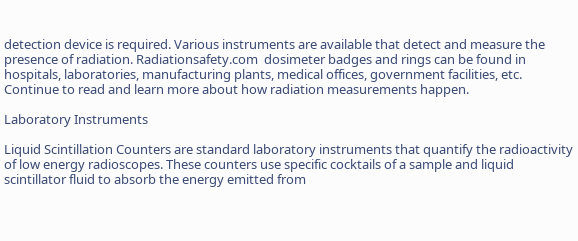detection device is required. Various instruments are available that detect and measure the presence of radiation. Radiationsafety.com  dosimeter badges and rings can be found in hospitals, laboratories, manufacturing plants, medical offices, government facilities, etc. Continue to read and learn more about how radiation measurements happen.

Laboratory Instruments

Liquid Scintillation Counters are standard laboratory instruments that quantify the radioactivity of low energy radioscopes. These counters use specific cocktails of a sample and liquid scintillator fluid to absorb the energy emitted from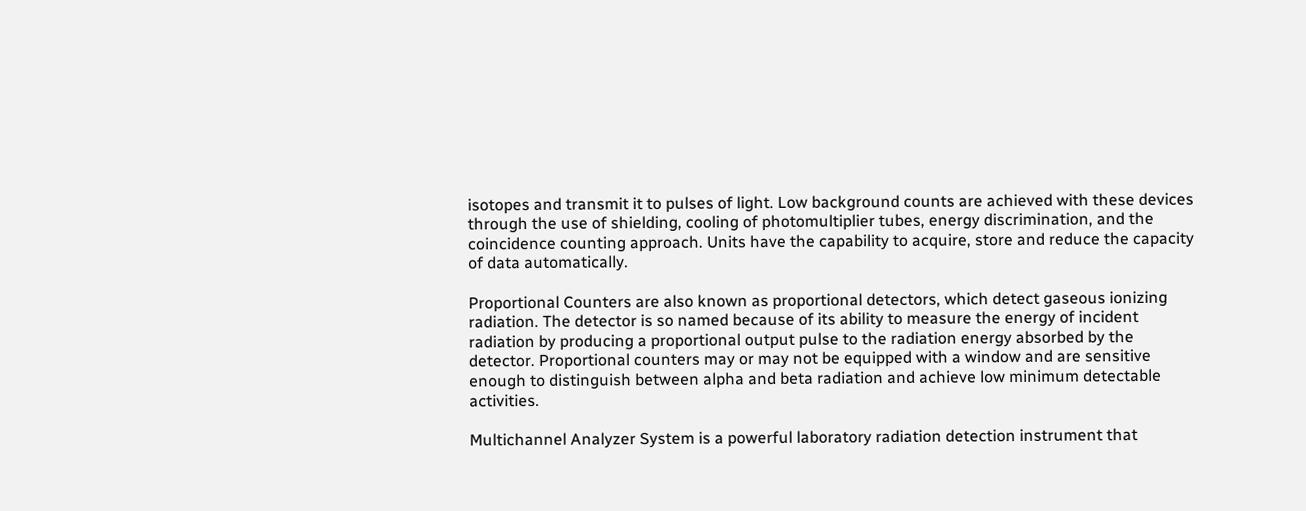isotopes and transmit it to pulses of light. Low background counts are achieved with these devices through the use of shielding, cooling of photomultiplier tubes, energy discrimination, and the coincidence counting approach. Units have the capability to acquire, store and reduce the capacity of data automatically.

Proportional Counters are also known as proportional detectors, which detect gaseous ionizing radiation. The detector is so named because of its ability to measure the energy of incident radiation by producing a proportional output pulse to the radiation energy absorbed by the detector. Proportional counters may or may not be equipped with a window and are sensitive enough to distinguish between alpha and beta radiation and achieve low minimum detectable activities.

Multichannel Analyzer System is a powerful laboratory radiation detection instrument that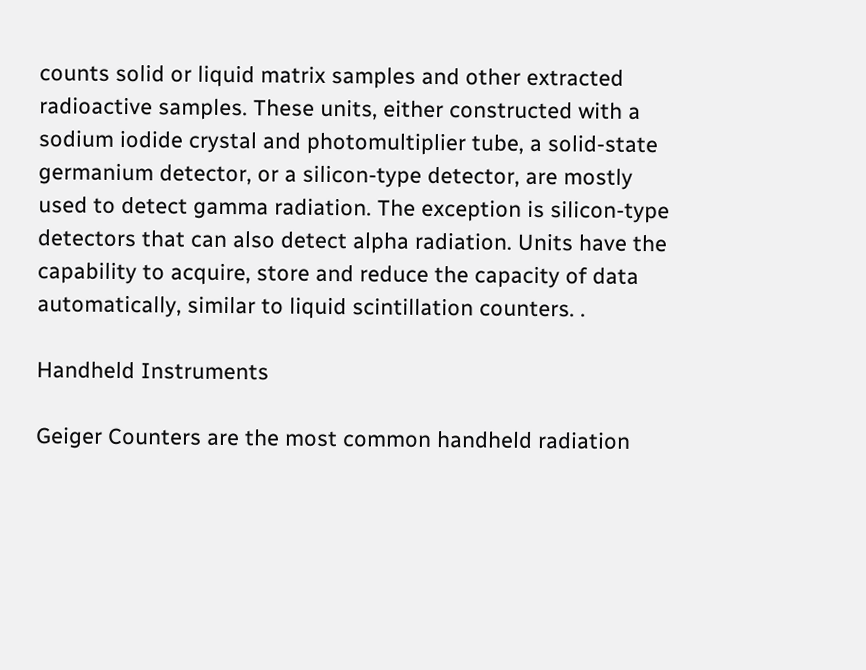counts solid or liquid matrix samples and other extracted radioactive samples. These units, either constructed with a sodium iodide crystal and photomultiplier tube, a solid-state germanium detector, or a silicon-type detector, are mostly used to detect gamma radiation. The exception is silicon-type detectors that can also detect alpha radiation. Units have the capability to acquire, store and reduce the capacity of data automatically, similar to liquid scintillation counters. .

Handheld Instruments

Geiger Counters are the most common handheld radiation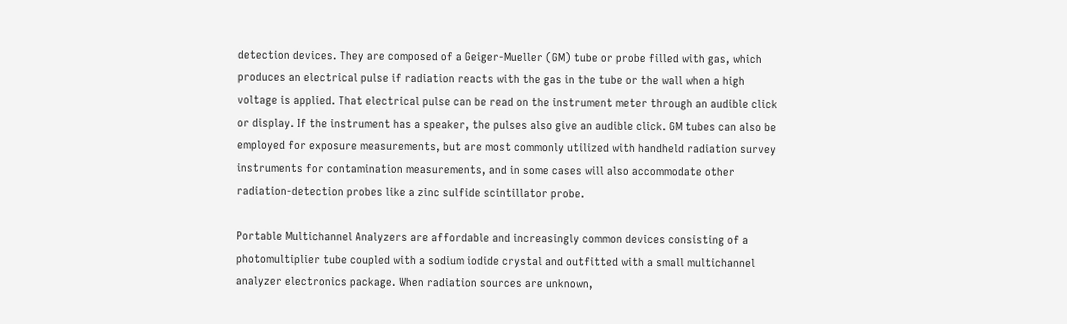detection devices. They are composed of a Geiger-Mueller (GM) tube or probe filled with gas, which produces an electrical pulse if radiation reacts with the gas in the tube or the wall when a high voltage is applied. That electrical pulse can be read on the instrument meter through an audible click or display. If the instrument has a speaker, the pulses also give an audible click. GM tubes can also be employed for exposure measurements, but are most commonly utilized with handheld radiation survey instruments for contamination measurements, and in some cases will also accommodate other radiation-detection probes like a zinc sulfide scintillator probe.

Portable Multichannel Analyzers are affordable and increasingly common devices consisting of a photomultiplier tube coupled with a sodium iodide crystal and outfitted with a small multichannel analyzer electronics package. When radiation sources are unknown,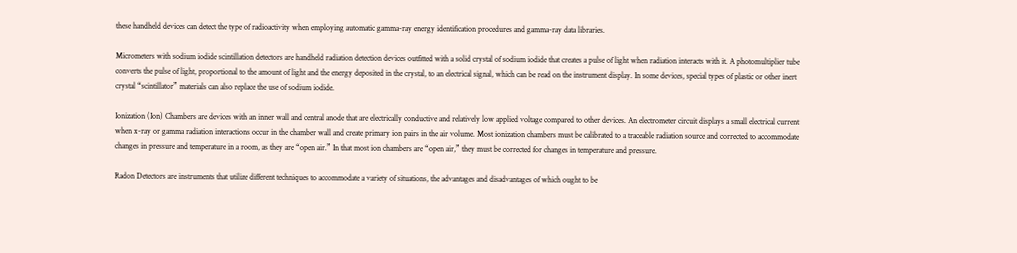these handheld devices can detect the type of radioactivity when employing automatic gamma-ray energy identification procedures and gamma-ray data libraries.

Micrometers with sodium iodide scintillation detectors are handheld radiation detection devices outfitted with a solid crystal of sodium iodide that creates a pulse of light when radiation interacts with it. A photomultiplier tube converts the pulse of light, proportional to the amount of light and the energy deposited in the crystal, to an electrical signal, which can be read on the instrument display. In some devices, special types of plastic or other inert crystal “scintillator” materials can also replace the use of sodium iodide.

Ionization (Ion) Chambers are devices with an inner wall and central anode that are electrically conductive and relatively low applied voltage compared to other devices. An electrometer circuit displays a small electrical current when x-ray or gamma radiation interactions occur in the chamber wall and create primary ion pairs in the air volume. Most ionization chambers must be calibrated to a traceable radiation source and corrected to accommodate changes in pressure and temperature in a room, as they are “open air.” In that most ion chambers are “open air,” they must be corrected for changes in temperature and pressure.

Radon Detectors are instruments that utilize different techniques to accommodate a variety of situations, the advantages and disadvantages of which ought to be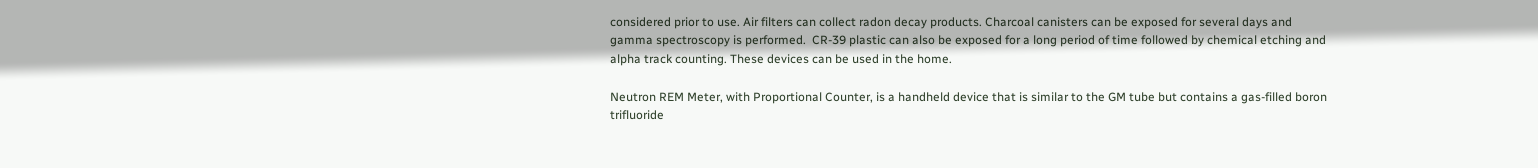considered prior to use. Air filters can collect radon decay products. Charcoal canisters can be exposed for several days and gamma spectroscopy is performed.  CR-39 plastic can also be exposed for a long period of time followed by chemical etching and alpha track counting. These devices can be used in the home.

Neutron REM Meter, with Proportional Counter, is a handheld device that is similar to the GM tube but contains a gas-filled boron trifluoride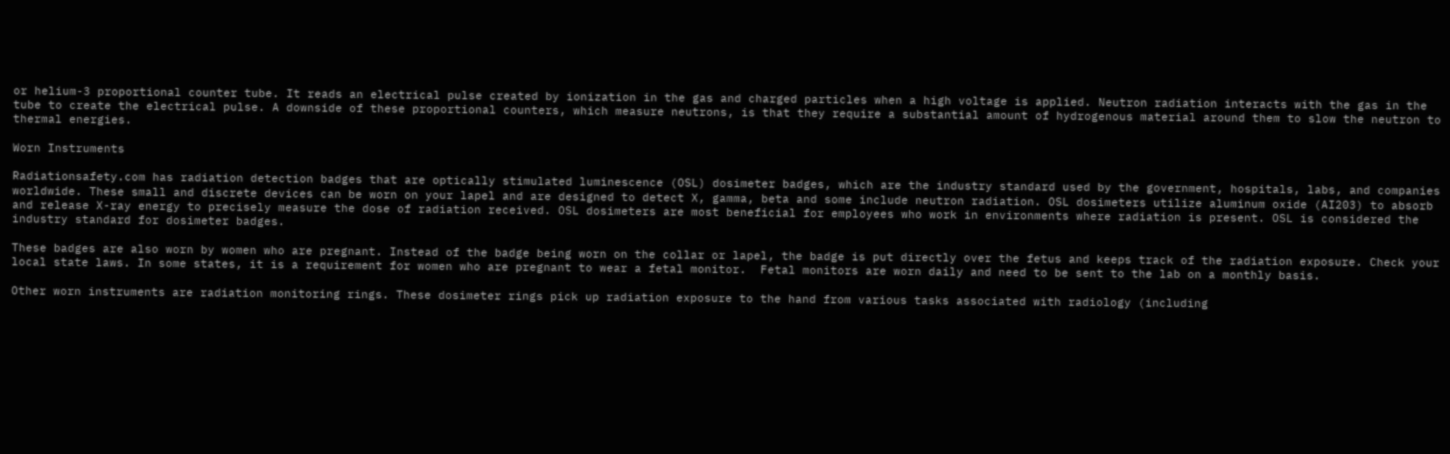or helium-3 proportional counter tube. It reads an electrical pulse created by ionization in the gas and charged particles when a high voltage is applied. Neutron radiation interacts with the gas in the tube to create the electrical pulse. A downside of these proportional counters, which measure neutrons, is that they require a substantial amount of hydrogenous material around them to slow the neutron to thermal energies.

Worn Instruments

Radiationsafety.com has radiation detection badges that are optically stimulated luminescence (OSL) dosimeter badges, which are the industry standard used by the government, hospitals, labs, and companies worldwide. These small and discrete devices can be worn on your lapel and are designed to detect X, gamma, beta and some include neutron radiation. OSL dosimeters utilize aluminum oxide (AI203) to absorb and release X-ray energy to precisely measure the dose of radiation received. OSL dosimeters are most beneficial for employees who work in environments where radiation is present. OSL is considered the industry standard for dosimeter badges.

These badges are also worn by women who are pregnant. Instead of the badge being worn on the collar or lapel, the badge is put directly over the fetus and keeps track of the radiation exposure. Check your local state laws. In some states, it is a requirement for women who are pregnant to wear a fetal monitor.  Fetal monitors are worn daily and need to be sent to the lab on a monthly basis.

Other worn instruments are radiation monitoring rings. These dosimeter rings pick up radiation exposure to the hand from various tasks associated with radiology (including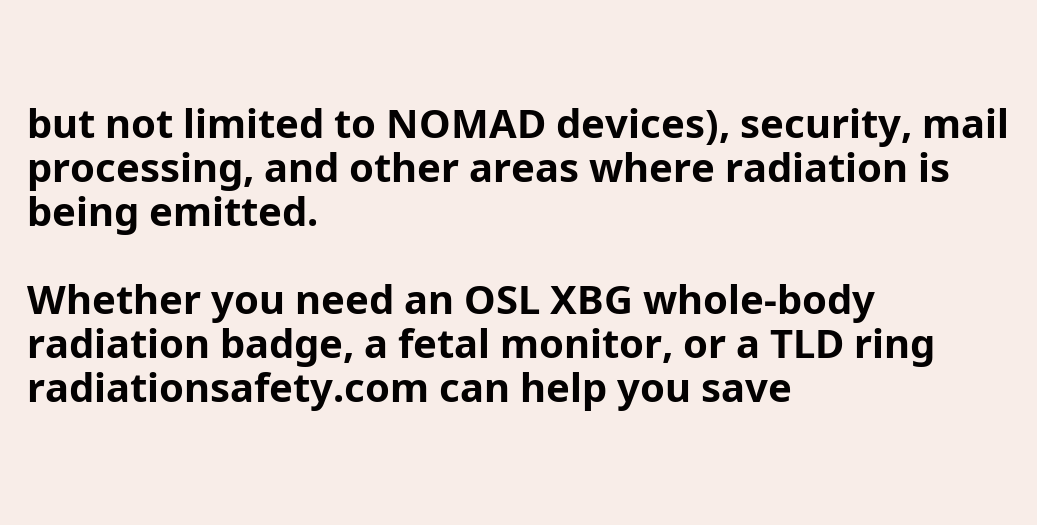but not limited to NOMAD devices), security, mail processing, and other areas where radiation is being emitted.

Whether you need an OSL XBG whole-body radiation badge, a fetal monitor, or a TLD ring radiationsafety.com can help you save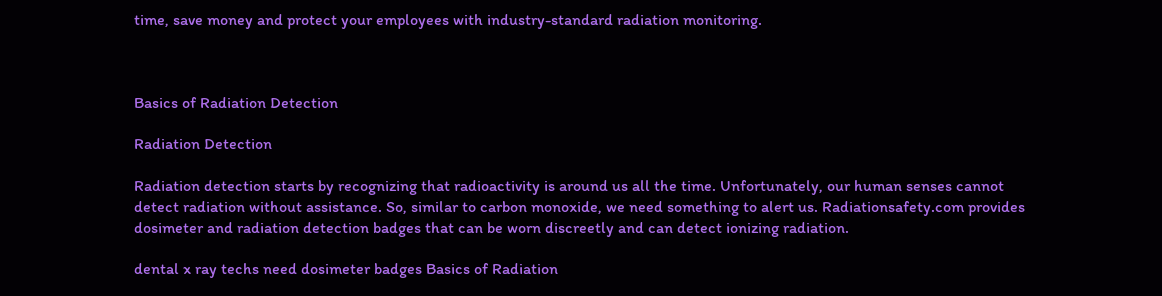time, save money and protect your employees with industry-standard radiation monitoring.



Basics of Radiation Detection

Radiation Detection

Radiation detection starts by recognizing that radioactivity is around us all the time. Unfortunately, our human senses cannot detect radiation without assistance. So, similar to carbon monoxide, we need something to alert us. Radiationsafety.com provides dosimeter and radiation detection badges that can be worn discreetly and can detect ionizing radiation.

dental x ray techs need dosimeter badges Basics of Radiation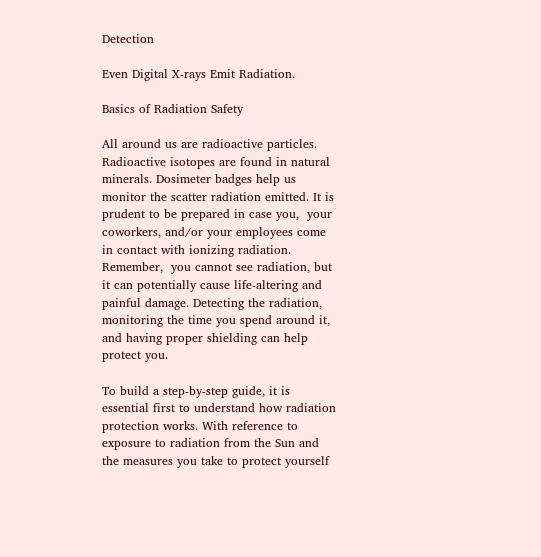Detection

Even Digital X-rays Emit Radiation.

Basics of Radiation Safety

All around us are radioactive particles. Radioactive isotopes are found in natural minerals. Dosimeter badges help us monitor the scatter radiation emitted. It is prudent to be prepared in case you,  your coworkers, and/or your employees come in contact with ionizing radiation. Remember,  you cannot see radiation, but it can potentially cause life-altering and painful damage. Detecting the radiation, monitoring the time you spend around it, and having proper shielding can help protect you.

To build a step-by-step guide, it is essential first to understand how radiation protection works. With reference to exposure to radiation from the Sun and the measures you take to protect yourself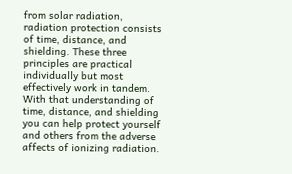from solar radiation, radiation protection consists of time, distance, and shielding. These three principles are practical individually but most effectively work in tandem. With that understanding of time, distance, and shielding you can help protect yourself and others from the adverse affects of ionizing radiation.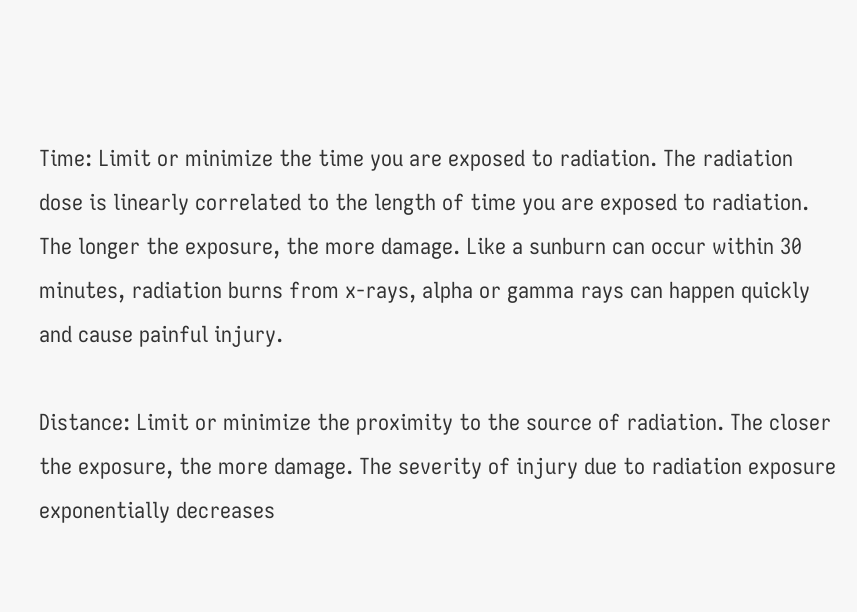Time: Limit or minimize the time you are exposed to radiation. The radiation dose is linearly correlated to the length of time you are exposed to radiation. The longer the exposure, the more damage. Like a sunburn can occur within 30 minutes, radiation burns from x-rays, alpha or gamma rays can happen quickly and cause painful injury.

Distance: Limit or minimize the proximity to the source of radiation. The closer the exposure, the more damage. The severity of injury due to radiation exposure exponentially decreases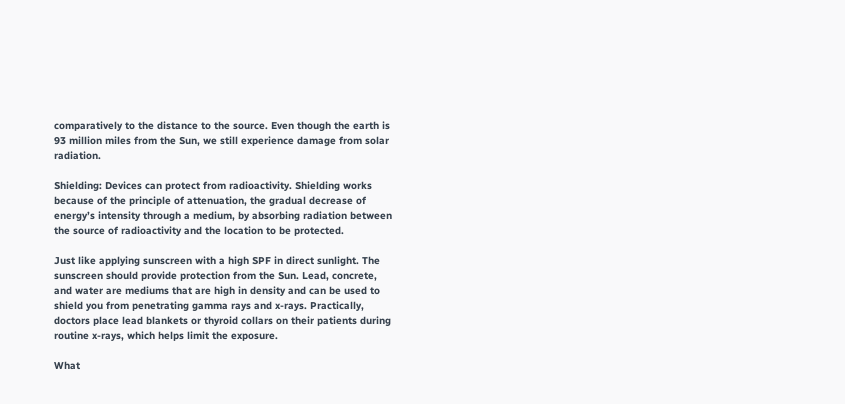comparatively to the distance to the source. Even though the earth is 93 million miles from the Sun, we still experience damage from solar radiation.

Shielding: Devices can protect from radioactivity. Shielding works because of the principle of attenuation, the gradual decrease of energy’s intensity through a medium, by absorbing radiation between the source of radioactivity and the location to be protected.

Just like applying sunscreen with a high SPF in direct sunlight. The sunscreen should provide protection from the Sun. Lead, concrete, and water are mediums that are high in density and can be used to shield you from penetrating gamma rays and x-rays. Practically, doctors place lead blankets or thyroid collars on their patients during routine x-rays, which helps limit the exposure.

What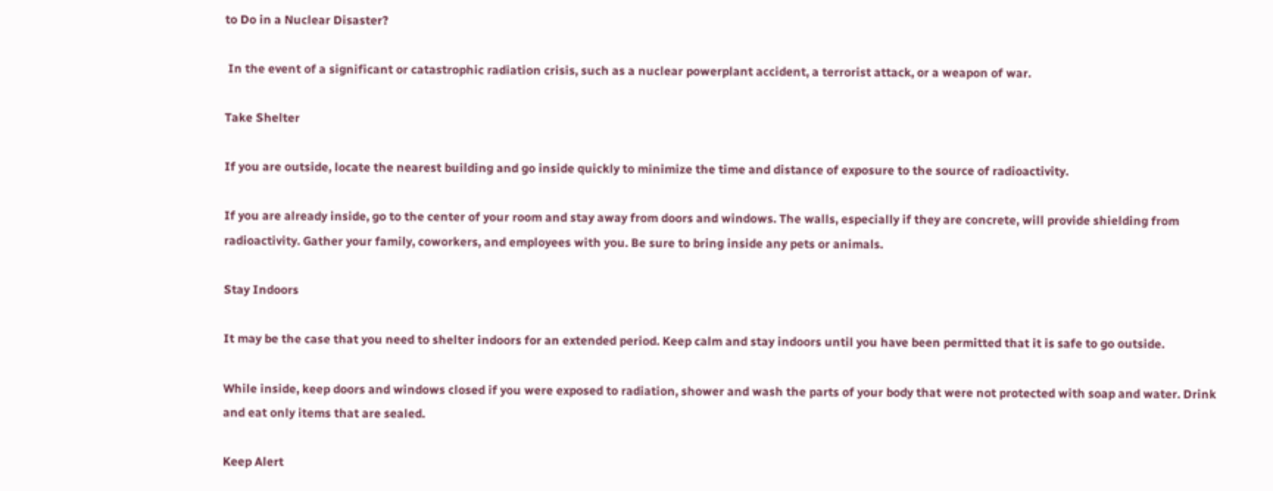to Do in a Nuclear Disaster?

 In the event of a significant or catastrophic radiation crisis, such as a nuclear powerplant accident, a terrorist attack, or a weapon of war.

Take Shelter

If you are outside, locate the nearest building and go inside quickly to minimize the time and distance of exposure to the source of radioactivity.

If you are already inside, go to the center of your room and stay away from doors and windows. The walls, especially if they are concrete, will provide shielding from radioactivity. Gather your family, coworkers, and employees with you. Be sure to bring inside any pets or animals.

Stay Indoors

It may be the case that you need to shelter indoors for an extended period. Keep calm and stay indoors until you have been permitted that it is safe to go outside.

While inside, keep doors and windows closed if you were exposed to radiation, shower and wash the parts of your body that were not protected with soap and water. Drink and eat only items that are sealed.

Keep Alert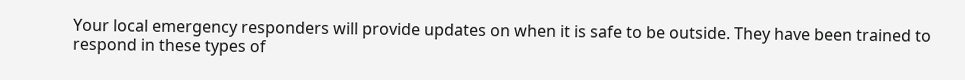Your local emergency responders will provide updates on when it is safe to be outside. They have been trained to respond in these types of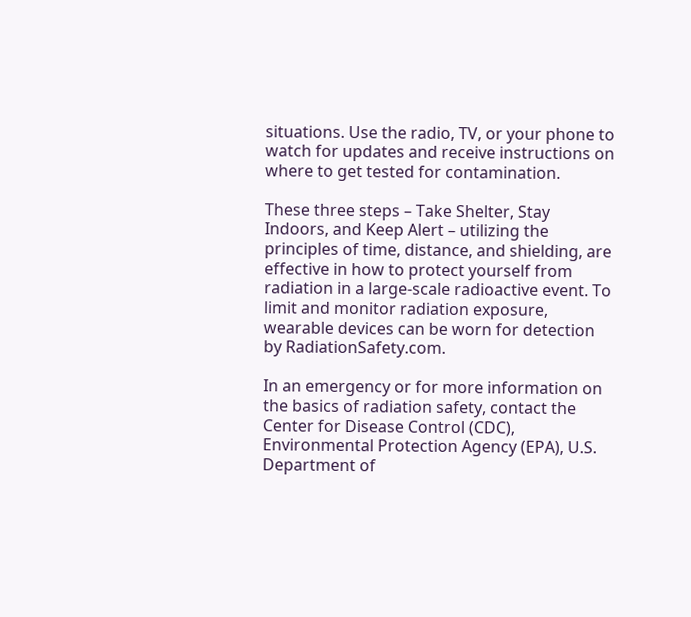situations. Use the radio, TV, or your phone to watch for updates and receive instructions on where to get tested for contamination.

These three steps – Take Shelter, Stay Indoors, and Keep Alert – utilizing the principles of time, distance, and shielding, are effective in how to protect yourself from radiation in a large-scale radioactive event. To limit and monitor radiation exposure, wearable devices can be worn for detection by RadiationSafety.com.

In an emergency or for more information on the basics of radiation safety, contact the Center for Disease Control (CDC), Environmental Protection Agency (EPA), U.S. Department of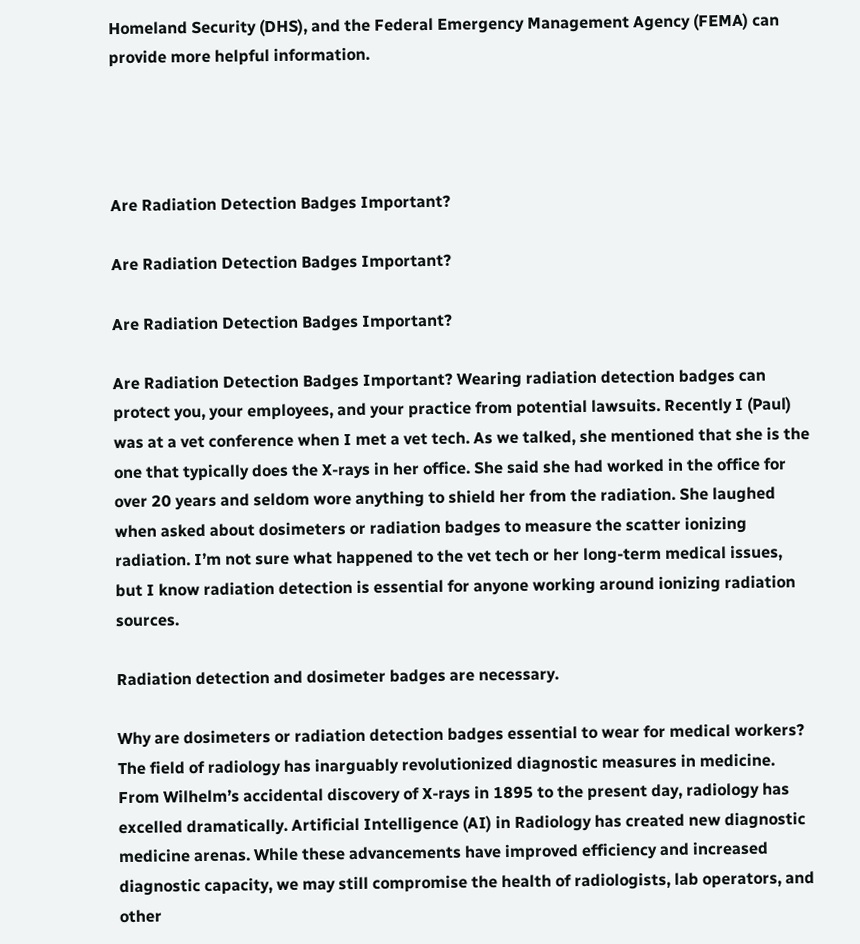Homeland Security (DHS), and the Federal Emergency Management Agency (FEMA) can provide more helpful information.




Are Radiation Detection Badges Important?

Are Radiation Detection Badges Important?

Are Radiation Detection Badges Important?

Are Radiation Detection Badges Important? Wearing radiation detection badges can protect you, your employees, and your practice from potential lawsuits. Recently I (Paul) was at a vet conference when I met a vet tech. As we talked, she mentioned that she is the one that typically does the X-rays in her office. She said she had worked in the office for over 20 years and seldom wore anything to shield her from the radiation. She laughed when asked about dosimeters or radiation badges to measure the scatter ionizing radiation. I’m not sure what happened to the vet tech or her long-term medical issues, but I know radiation detection is essential for anyone working around ionizing radiation sources.

Radiation detection and dosimeter badges are necessary.

Why are dosimeters or radiation detection badges essential to wear for medical workers? The field of radiology has inarguably revolutionized diagnostic measures in medicine. From Wilhelm’s accidental discovery of X-rays in 1895 to the present day, radiology has excelled dramatically. Artificial Intelligence (AI) in Radiology has created new diagnostic medicine arenas. While these advancements have improved efficiency and increased diagnostic capacity, we may still compromise the health of radiologists, lab operators, and other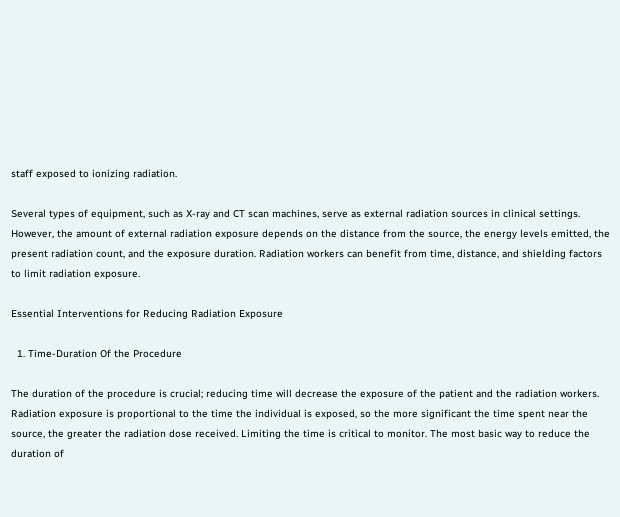staff exposed to ionizing radiation.

Several types of equipment, such as X-ray and CT scan machines, serve as external radiation sources in clinical settings. However, the amount of external radiation exposure depends on the distance from the source, the energy levels emitted, the present radiation count, and the exposure duration. Radiation workers can benefit from time, distance, and shielding factors to limit radiation exposure.

Essential Interventions for Reducing Radiation Exposure

  1. Time-Duration Of the Procedure

The duration of the procedure is crucial; reducing time will decrease the exposure of the patient and the radiation workers. Radiation exposure is proportional to the time the individual is exposed, so the more significant the time spent near the source, the greater the radiation dose received. Limiting the time is critical to monitor. The most basic way to reduce the duration of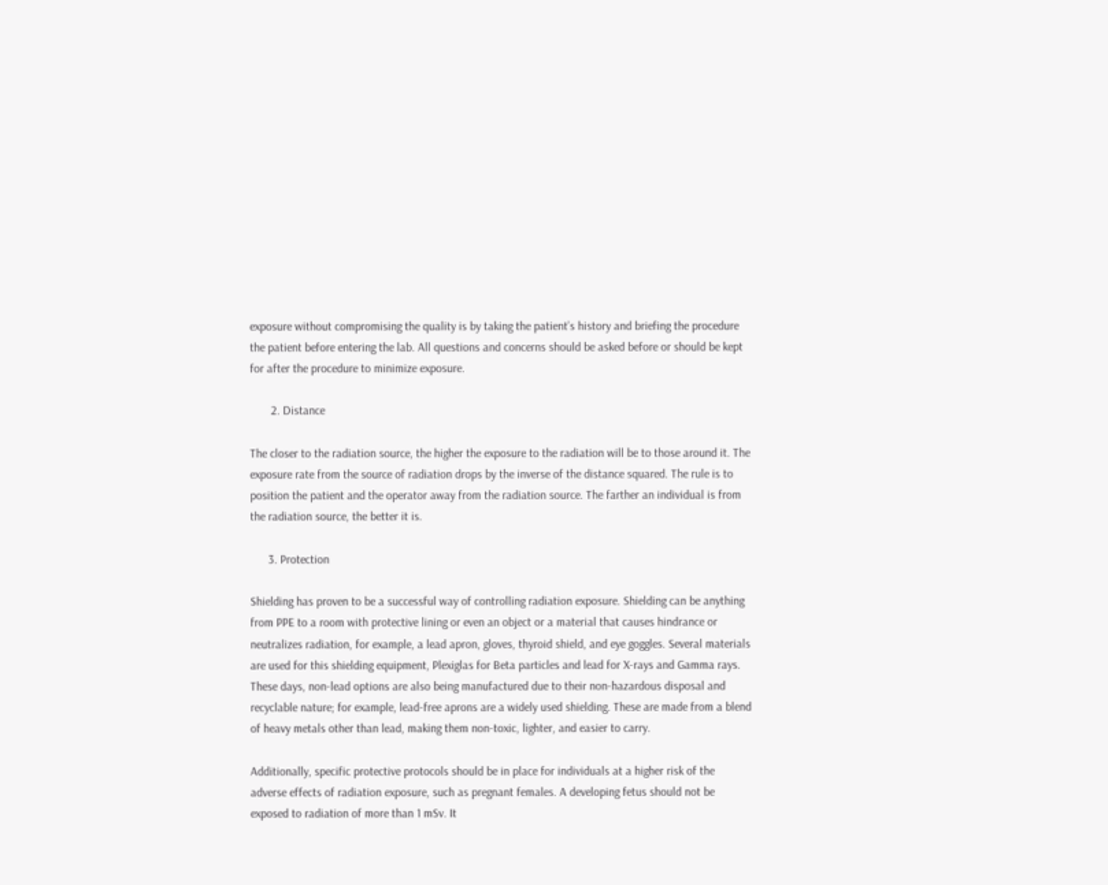exposure without compromising the quality is by taking the patient’s history and briefing the procedure the patient before entering the lab. All questions and concerns should be asked before or should be kept for after the procedure to minimize exposure.

       2. Distance

The closer to the radiation source, the higher the exposure to the radiation will be to those around it. The exposure rate from the source of radiation drops by the inverse of the distance squared. The rule is to position the patient and the operator away from the radiation source. The farther an individual is from the radiation source, the better it is.

      3. Protection

Shielding has proven to be a successful way of controlling radiation exposure. Shielding can be anything from PPE to a room with protective lining or even an object or a material that causes hindrance or neutralizes radiation, for example, a lead apron, gloves, thyroid shield, and eye goggles. Several materials are used for this shielding equipment, Plexiglas for Beta particles and lead for X-rays and Gamma rays. These days, non-lead options are also being manufactured due to their non-hazardous disposal and recyclable nature; for example, lead-free aprons are a widely used shielding. These are made from a blend of heavy metals other than lead, making them non-toxic, lighter, and easier to carry.

Additionally, specific protective protocols should be in place for individuals at a higher risk of the adverse effects of radiation exposure, such as pregnant females. A developing fetus should not be exposed to radiation of more than 1 mSv. It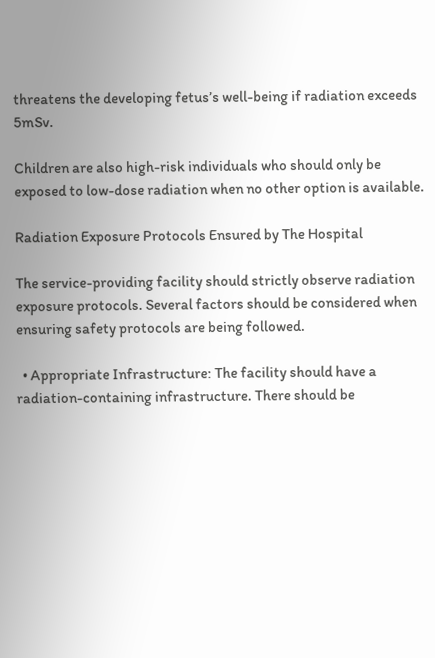threatens the developing fetus’s well-being if radiation exceeds 5mSv.

Children are also high-risk individuals who should only be exposed to low-dose radiation when no other option is available.

Radiation Exposure Protocols Ensured by The Hospital

The service-providing facility should strictly observe radiation exposure protocols. Several factors should be considered when ensuring safety protocols are being followed.

  • Appropriate Infrastructure: The facility should have a radiation-containing infrastructure. There should be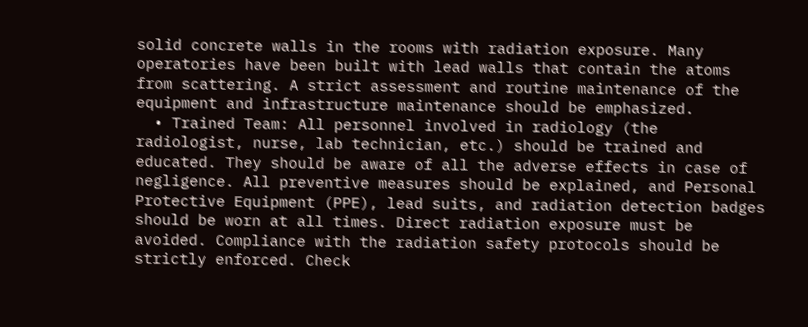solid concrete walls in the rooms with radiation exposure. Many operatories have been built with lead walls that contain the atoms from scattering. A strict assessment and routine maintenance of the equipment and infrastructure maintenance should be emphasized.
  • Trained Team: All personnel involved in radiology (the radiologist, nurse, lab technician, etc.) should be trained and educated. They should be aware of all the adverse effects in case of negligence. All preventive measures should be explained, and Personal Protective Equipment (PPE), lead suits, and radiation detection badges should be worn at all times. Direct radiation exposure must be avoided. Compliance with the radiation safety protocols should be strictly enforced. Check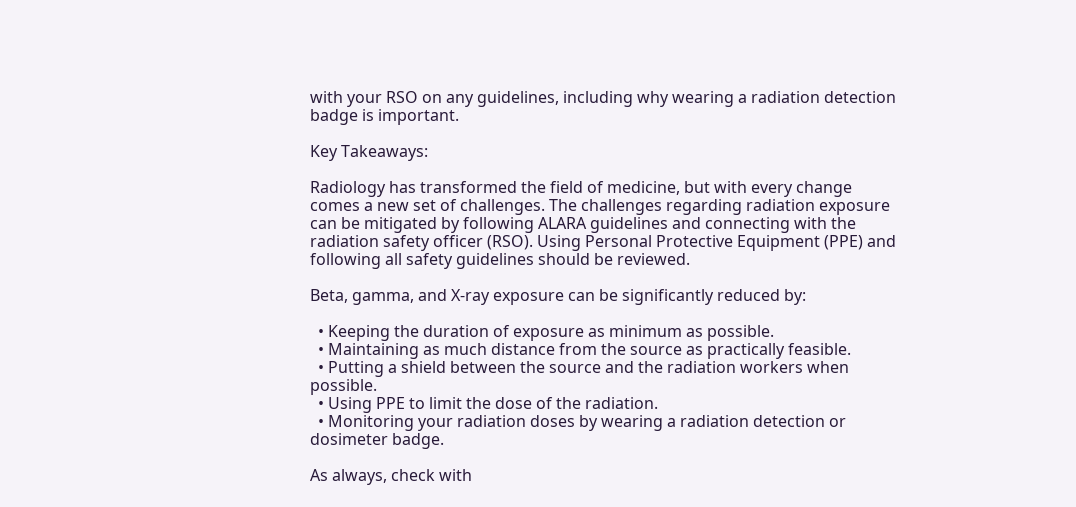with your RSO on any guidelines, including why wearing a radiation detection badge is important.

Key Takeaways:

Radiology has transformed the field of medicine, but with every change comes a new set of challenges. The challenges regarding radiation exposure can be mitigated by following ALARA guidelines and connecting with the radiation safety officer (RSO). Using Personal Protective Equipment (PPE) and following all safety guidelines should be reviewed.

Beta, gamma, and X-ray exposure can be significantly reduced by:

  • Keeping the duration of exposure as minimum as possible.
  • Maintaining as much distance from the source as practically feasible.
  • Putting a shield between the source and the radiation workers when possible.
  • Using PPE to limit the dose of the radiation.
  • Monitoring your radiation doses by wearing a radiation detection or dosimeter badge.

As always, check with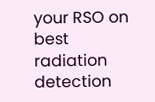your RSO on best radiation detection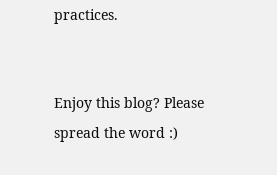practices.


Enjoy this blog? Please spread the word :)